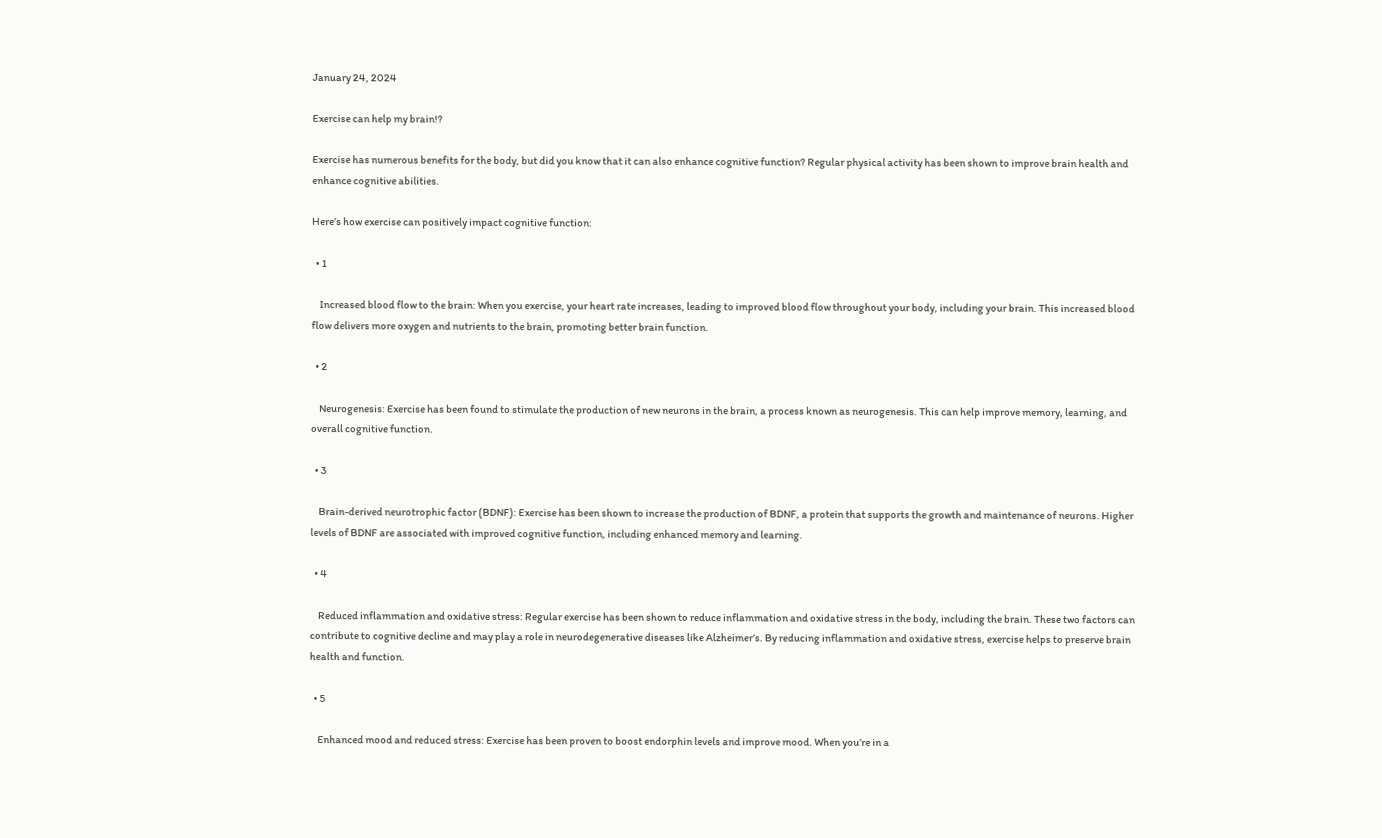January 24, 2024

Exercise can help my brain!?

Exercise has numerous benefits for the body, but did you know that it can also enhance cognitive function? Regular physical activity has been shown to improve brain health and enhance cognitive abilities.

Here’s how exercise can positively impact cognitive function:

  • 1

    Increased blood flow to the brain: When you exercise, your heart rate increases, leading to improved blood flow throughout your body, including your brain. This increased blood flow delivers more oxygen and nutrients to the brain, promoting better brain function.

  • 2

    Neurogenesis: Exercise has been found to stimulate the production of new neurons in the brain, a process known as neurogenesis. This can help improve memory, learning, and overall cognitive function.

  • 3

    Brain-derived neurotrophic factor (BDNF): Exercise has been shown to increase the production of BDNF, a protein that supports the growth and maintenance of neurons. Higher levels of BDNF are associated with improved cognitive function, including enhanced memory and learning.

  • 4

    Reduced inflammation and oxidative stress: Regular exercise has been shown to reduce inflammation and oxidative stress in the body, including the brain. These two factors can contribute to cognitive decline and may play a role in neurodegenerative diseases like Alzheimer’s. By reducing inflammation and oxidative stress, exercise helps to preserve brain health and function.

  • 5

    Enhanced mood and reduced stress: Exercise has been proven to boost endorphin levels and improve mood. When you’re in a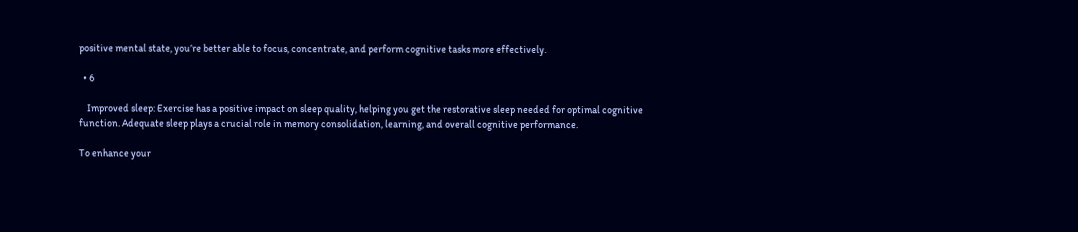positive mental state, you’re better able to focus, concentrate, and perform cognitive tasks more effectively.

  • 6

    Improved sleep: Exercise has a positive impact on sleep quality, helping you get the restorative sleep needed for optimal cognitive function. Adequate sleep plays a crucial role in memory consolidation, learning, and overall cognitive performance.

To enhance your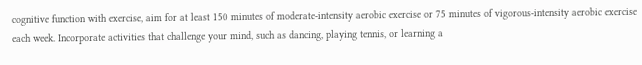cognitive function with exercise, aim for at least 150 minutes of moderate-intensity aerobic exercise or 75 minutes of vigorous-intensity aerobic exercise each week. Incorporate activities that challenge your mind, such as dancing, playing tennis, or learning a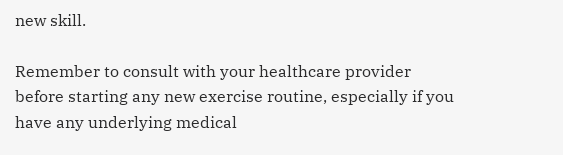new skill.

Remember to consult with your healthcare provider before starting any new exercise routine, especially if you have any underlying medical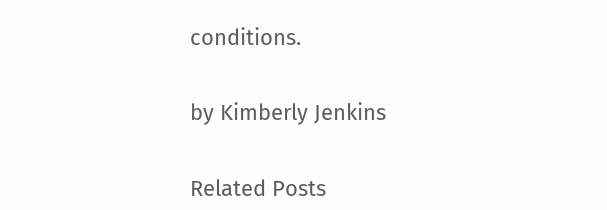conditions.


by Kimberly Jenkins


Related Posts